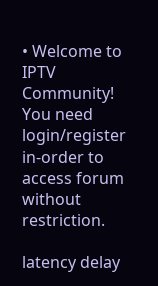• Welcome to IPTV Community! You need login/register in-order to access forum without restriction.

latency delay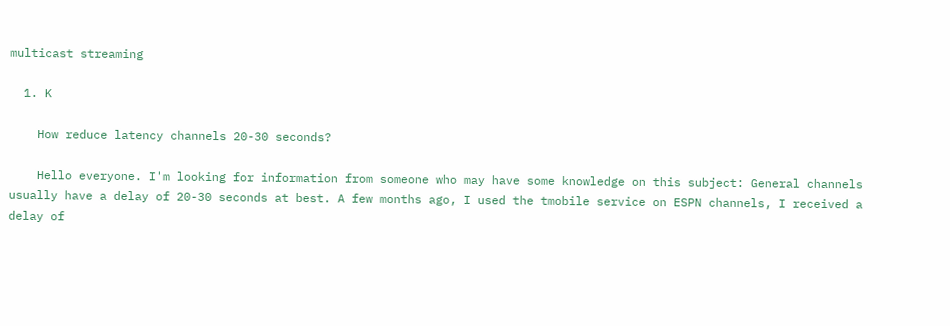multicast streaming

  1. K

    How reduce latency channels 20-30 seconds?

    Hello everyone. I'm looking for information from someone who may have some knowledge on this subject: General channels usually have a delay of 20-30 seconds at best. A few months ago, I used the tmobile service on ESPN channels, I received a delay of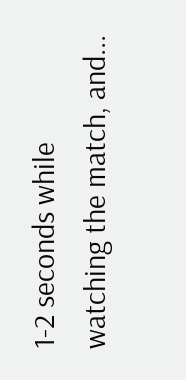1-2 seconds while watching the match, and...